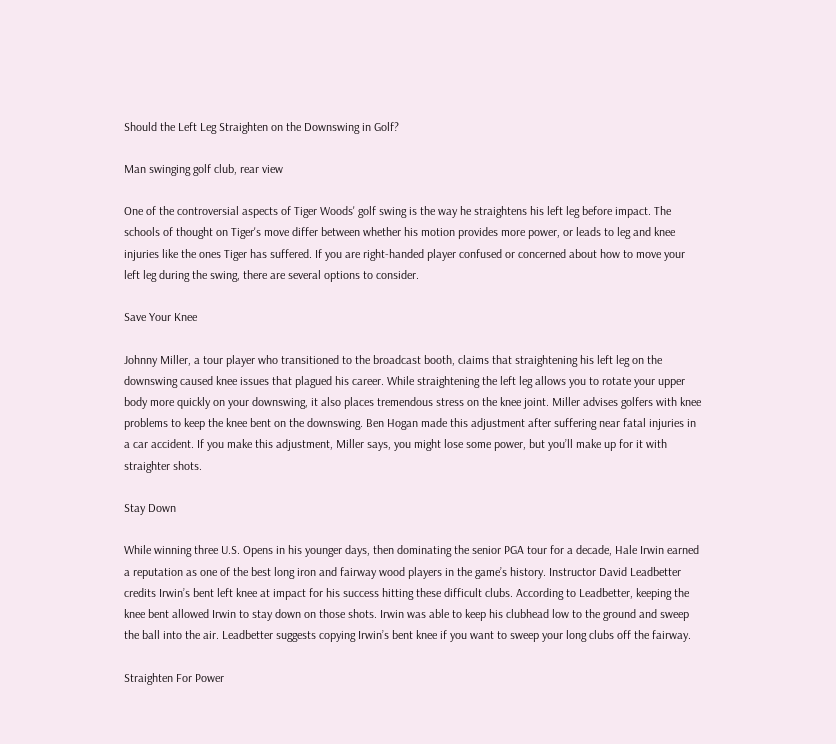Should the Left Leg Straighten on the Downswing in Golf?

Man swinging golf club, rear view

One of the controversial aspects of Tiger Woods' golf swing is the way he straightens his left leg before impact. The schools of thought on Tiger's move differ between whether his motion provides more power, or leads to leg and knee injuries like the ones Tiger has suffered. If you are right-handed player confused or concerned about how to move your left leg during the swing, there are several options to consider.

Save Your Knee

Johnny Miller, a tour player who transitioned to the broadcast booth, claims that straightening his left leg on the downswing caused knee issues that plagued his career. While straightening the left leg allows you to rotate your upper body more quickly on your downswing, it also places tremendous stress on the knee joint. Miller advises golfers with knee problems to keep the knee bent on the downswing. Ben Hogan made this adjustment after suffering near fatal injuries in a car accident. If you make this adjustment, Miller says, you might lose some power, but you’ll make up for it with straighter shots.

Stay Down

While winning three U.S. Opens in his younger days, then dominating the senior PGA tour for a decade, Hale Irwin earned a reputation as one of the best long iron and fairway wood players in the game’s history. Instructor David Leadbetter credits Irwin’s bent left knee at impact for his success hitting these difficult clubs. According to Leadbetter, keeping the knee bent allowed Irwin to stay down on those shots. Irwin was able to keep his clubhead low to the ground and sweep the ball into the air. Leadbetter suggests copying Irwin’s bent knee if you want to sweep your long clubs off the fairway.

Straighten For Power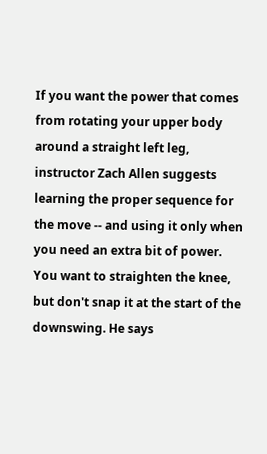If you want the power that comes from rotating your upper body around a straight left leg, instructor Zach Allen suggests learning the proper sequence for the move -- and using it only when you need an extra bit of power. You want to straighten the knee, but don't snap it at the start of the downswing. He says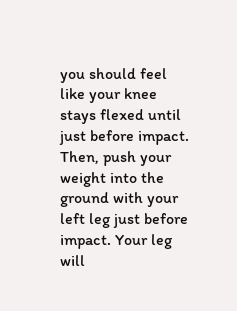you should feel like your knee stays flexed until just before impact. Then, push your weight into the ground with your left leg just before impact. Your leg will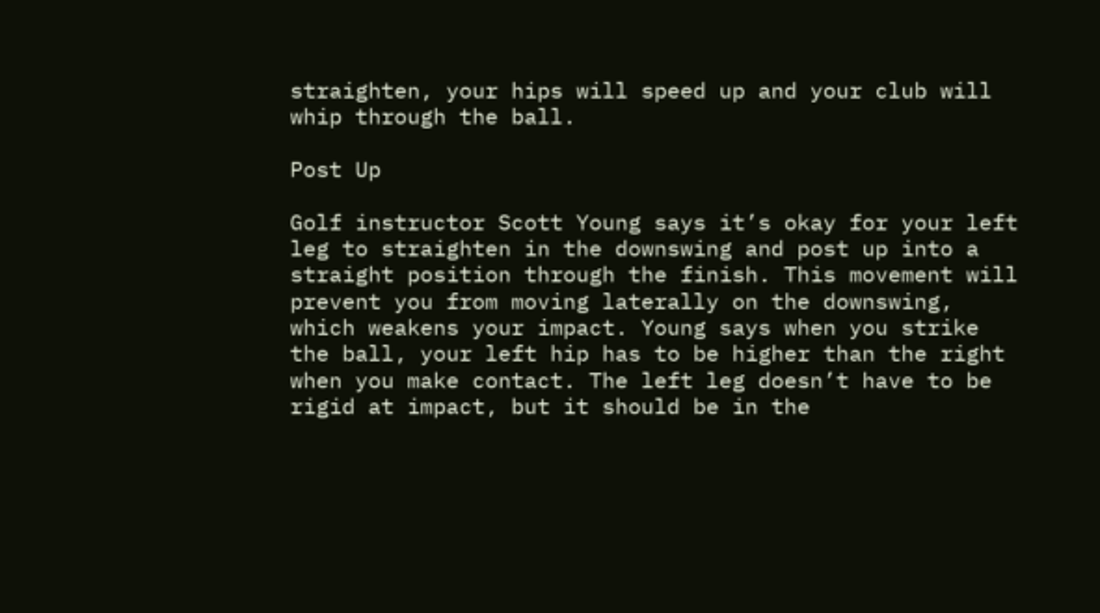straighten, your hips will speed up and your club will whip through the ball.

Post Up

Golf instructor Scott Young says it’s okay for your left leg to straighten in the downswing and post up into a straight position through the finish. This movement will prevent you from moving laterally on the downswing, which weakens your impact. Young says when you strike the ball, your left hip has to be higher than the right when you make contact. The left leg doesn’t have to be rigid at impact, but it should be in the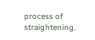process of straightening.